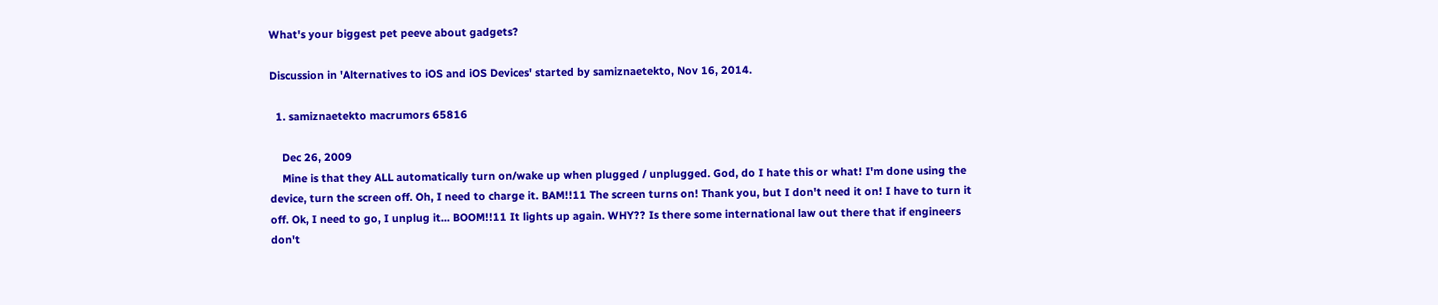What's your biggest pet peeve about gadgets?

Discussion in 'Alternatives to iOS and iOS Devices' started by samiznaetekto, Nov 16, 2014.

  1. samiznaetekto macrumors 65816

    Dec 26, 2009
    Mine is that they ALL automatically turn on/wake up when plugged / unplugged. God, do I hate this or what! I'm done using the device, turn the screen off. Oh, I need to charge it. BAM!!11 The screen turns on! Thank you, but I don't need it on! I have to turn it off. Ok, I need to go, I unplug it... BOOM!!11 It lights up again. WHY?? Is there some international law out there that if engineers don't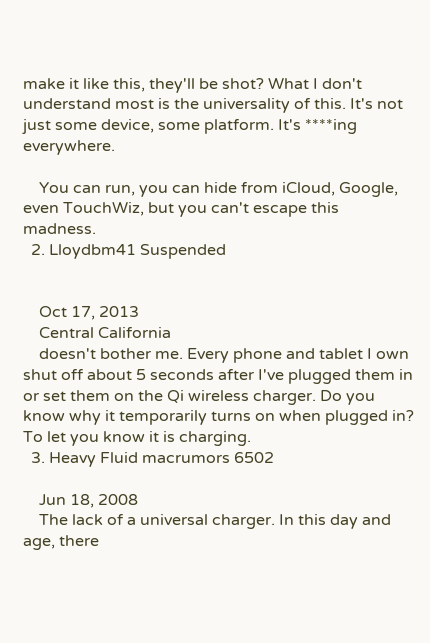make it like this, they'll be shot? What I don't understand most is the universality of this. It's not just some device, some platform. It's ****ing everywhere.

    You can run, you can hide from iCloud, Google, even TouchWiz, but you can't escape this madness.
  2. Lloydbm41 Suspended


    Oct 17, 2013
    Central California
    doesn't bother me. Every phone and tablet I own shut off about 5 seconds after I've plugged them in or set them on the Qi wireless charger. Do you know why it temporarily turns on when plugged in? To let you know it is charging.
  3. Heavy Fluid macrumors 6502

    Jun 18, 2008
    The lack of a universal charger. In this day and age, there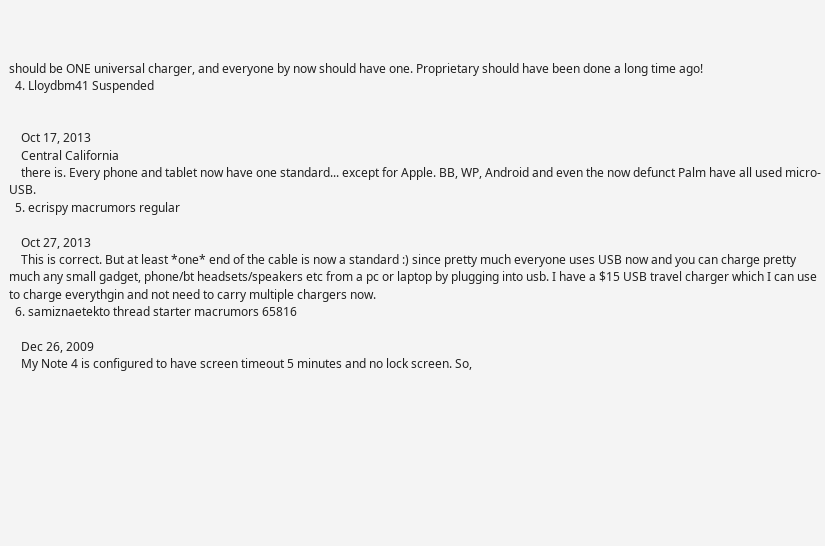should be ONE universal charger, and everyone by now should have one. Proprietary should have been done a long time ago!
  4. Lloydbm41 Suspended


    Oct 17, 2013
    Central California
    there is. Every phone and tablet now have one standard... except for Apple. BB, WP, Android and even the now defunct Palm have all used micro-USB.
  5. ecrispy macrumors regular

    Oct 27, 2013
    This is correct. But at least *one* end of the cable is now a standard :) since pretty much everyone uses USB now and you can charge pretty much any small gadget, phone/bt headsets/speakers etc from a pc or laptop by plugging into usb. I have a $15 USB travel charger which I can use to charge everythgin and not need to carry multiple chargers now.
  6. samiznaetekto thread starter macrumors 65816

    Dec 26, 2009
    My Note 4 is configured to have screen timeout 5 minutes and no lock screen. So,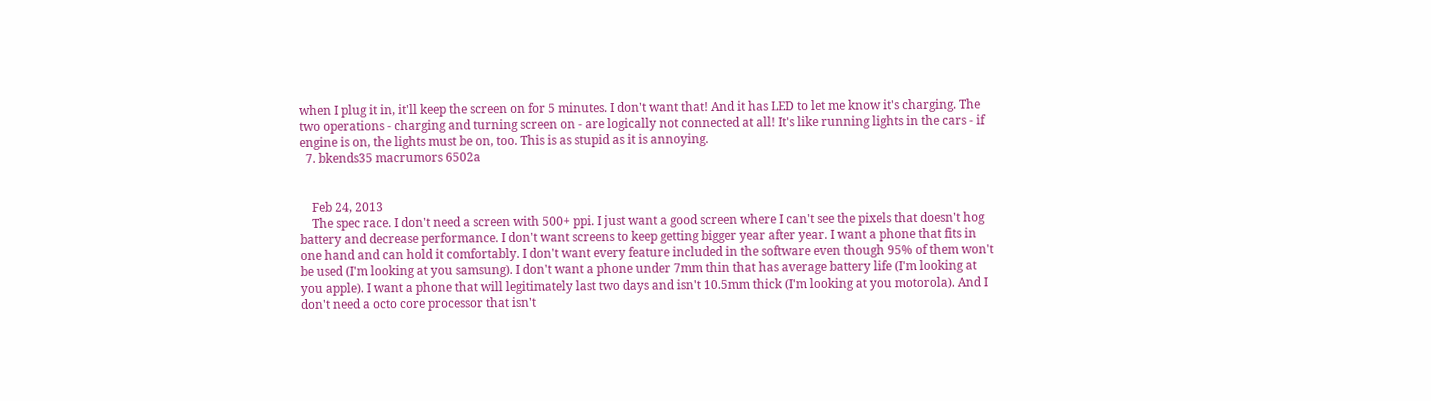when I plug it in, it'll keep the screen on for 5 minutes. I don't want that! And it has LED to let me know it's charging. The two operations - charging and turning screen on - are logically not connected at all! It's like running lights in the cars - if engine is on, the lights must be on, too. This is as stupid as it is annoying.
  7. bkends35 macrumors 6502a


    Feb 24, 2013
    The spec race. I don't need a screen with 500+ ppi. I just want a good screen where I can't see the pixels that doesn't hog battery and decrease performance. I don't want screens to keep getting bigger year after year. I want a phone that fits in one hand and can hold it comfortably. I don't want every feature included in the software even though 95% of them won't be used (I'm looking at you samsung). I don't want a phone under 7mm thin that has average battery life (I'm looking at you apple). I want a phone that will legitimately last two days and isn't 10.5mm thick (I'm looking at you motorola). And I don't need a octo core processor that isn't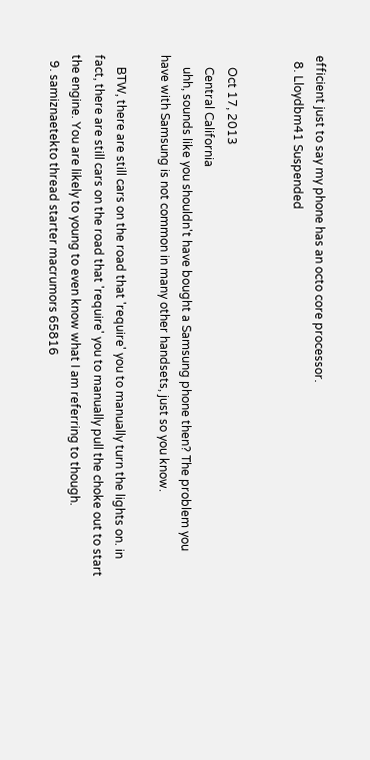efficient just to say my phone has an octo core processor.
  8. Lloydbm41 Suspended


    Oct 17, 2013
    Central California
    uhh, sounds like you shouldn't have bought a Samsung phone then? The problem you have with Samsung is not common in many other handsets, just so you know.

    BTW, there are still cars on the road that 'require' you to manually turn the lights on. in fact, there are still cars on the road that 'require' you to manually pull the choke out to start the engine. You are likely to young to even know what I am referring to though.
  9. samiznaetekto thread starter macrumors 65816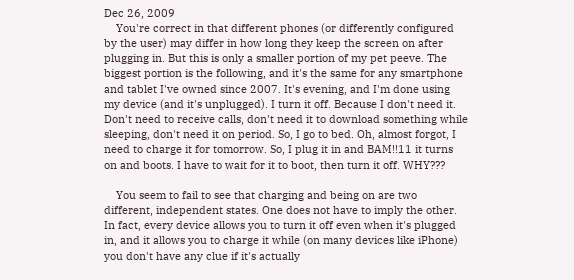Dec 26, 2009
    You're correct in that different phones (or differently configured by the user) may differ in how long they keep the screen on after plugging in. But this is only a smaller portion of my pet peeve. The biggest portion is the following, and it's the same for any smartphone and tablet I've owned since 2007. It's evening, and I'm done using my device (and it's unplugged). I turn it off. Because I don't need it. Don't need to receive calls, don't need it to download something while sleeping, don't need it on period. So, I go to bed. Oh, almost forgot, I need to charge it for tomorrow. So, I plug it in and BAM!!11 it turns on and boots. I have to wait for it to boot, then turn it off. WHY???

    You seem to fail to see that charging and being on are two different, independent states. One does not have to imply the other. In fact, every device allows you to turn it off even when it's plugged in, and it allows you to charge it while (on many devices like iPhone) you don't have any clue if it's actually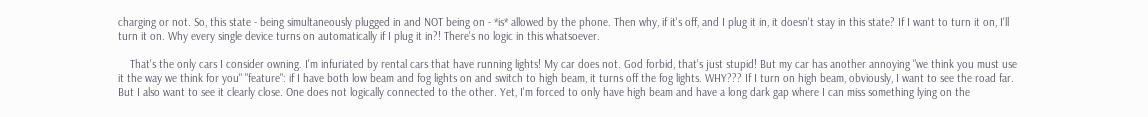charging or not. So, this state - being simultaneously plugged in and NOT being on - *is* allowed by the phone. Then why, if it's off, and I plug it in, it doesn't stay in this state? If I want to turn it on, I'll turn it on. Why every single device turns on automatically if I plug it in?! There's no logic in this whatsoever.

    That's the only cars I consider owning. I'm infuriated by rental cars that have running lights! My car does not. God forbid, that's just stupid! But my car has another annoying "we think you must use it the way we think for you" "feature": if I have both low beam and fog lights on and switch to high beam, it turns off the fog lights. WHY??? If I turn on high beam, obviously, I want to see the road far. But I also want to see it clearly close. One does not logically connected to the other. Yet, I'm forced to only have high beam and have a long dark gap where I can miss something lying on the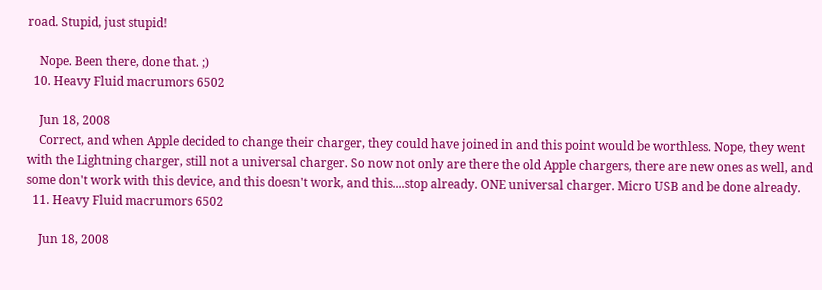road. Stupid, just stupid!

    Nope. Been there, done that. ;)
  10. Heavy Fluid macrumors 6502

    Jun 18, 2008
    Correct, and when Apple decided to change their charger, they could have joined in and this point would be worthless. Nope, they went with the Lightning charger, still not a universal charger. So now not only are there the old Apple chargers, there are new ones as well, and some don't work with this device, and this doesn't work, and this....stop already. ONE universal charger. Micro USB and be done already.
  11. Heavy Fluid macrumors 6502

    Jun 18, 2008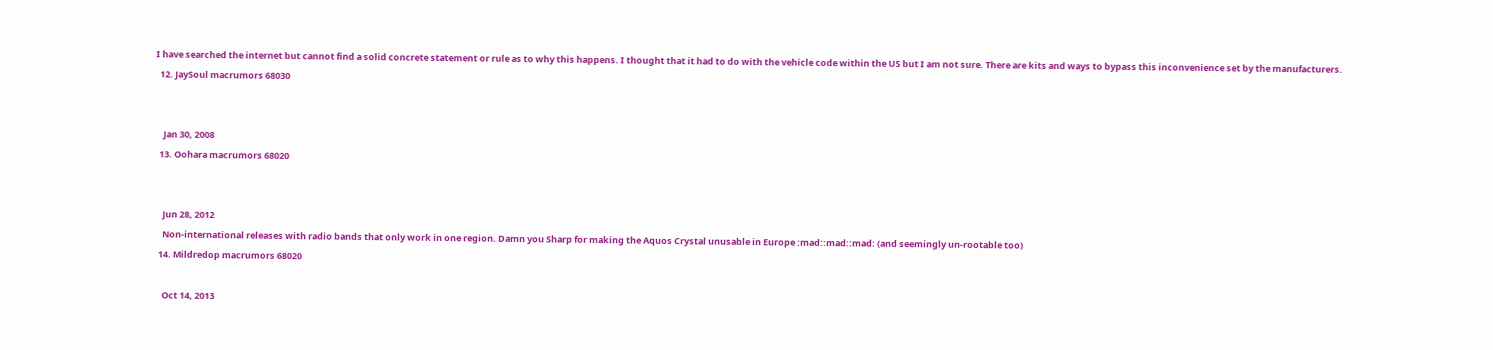I have searched the internet but cannot find a solid concrete statement or rule as to why this happens. I thought that it had to do with the vehicle code within the US but I am not sure. There are kits and ways to bypass this inconvenience set by the manufacturers.
  12. JaySoul macrumors 68030


    Jan 30, 2008
  13. Oohara macrumors 68020


    Jun 28, 2012
    Non-international releases with radio bands that only work in one region. Damn you Sharp for making the Aquos Crystal unusable in Europe :mad::mad::mad: (and seemingly un-rootable too)
  14. Mildredop macrumors 68020

    Oct 14, 2013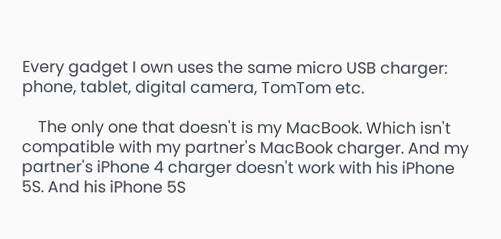Every gadget I own uses the same micro USB charger: phone, tablet, digital camera, TomTom etc.

    The only one that doesn't is my MacBook. Which isn't compatible with my partner's MacBook charger. And my partner's iPhone 4 charger doesn't work with his iPhone 5S. And his iPhone 5S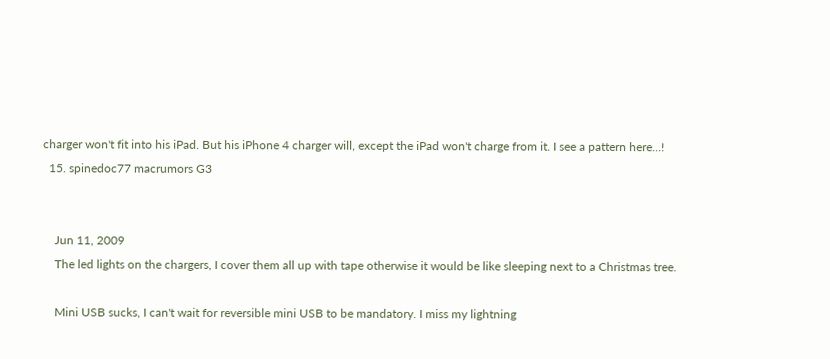charger won't fit into his iPad. But his iPhone 4 charger will, except the iPad won't charge from it. I see a pattern here...!
  15. spinedoc77 macrumors G3


    Jun 11, 2009
    The led lights on the chargers, I cover them all up with tape otherwise it would be like sleeping next to a Christmas tree.

    Mini USB sucks, I can't wait for reversible mini USB to be mandatory. I miss my lightning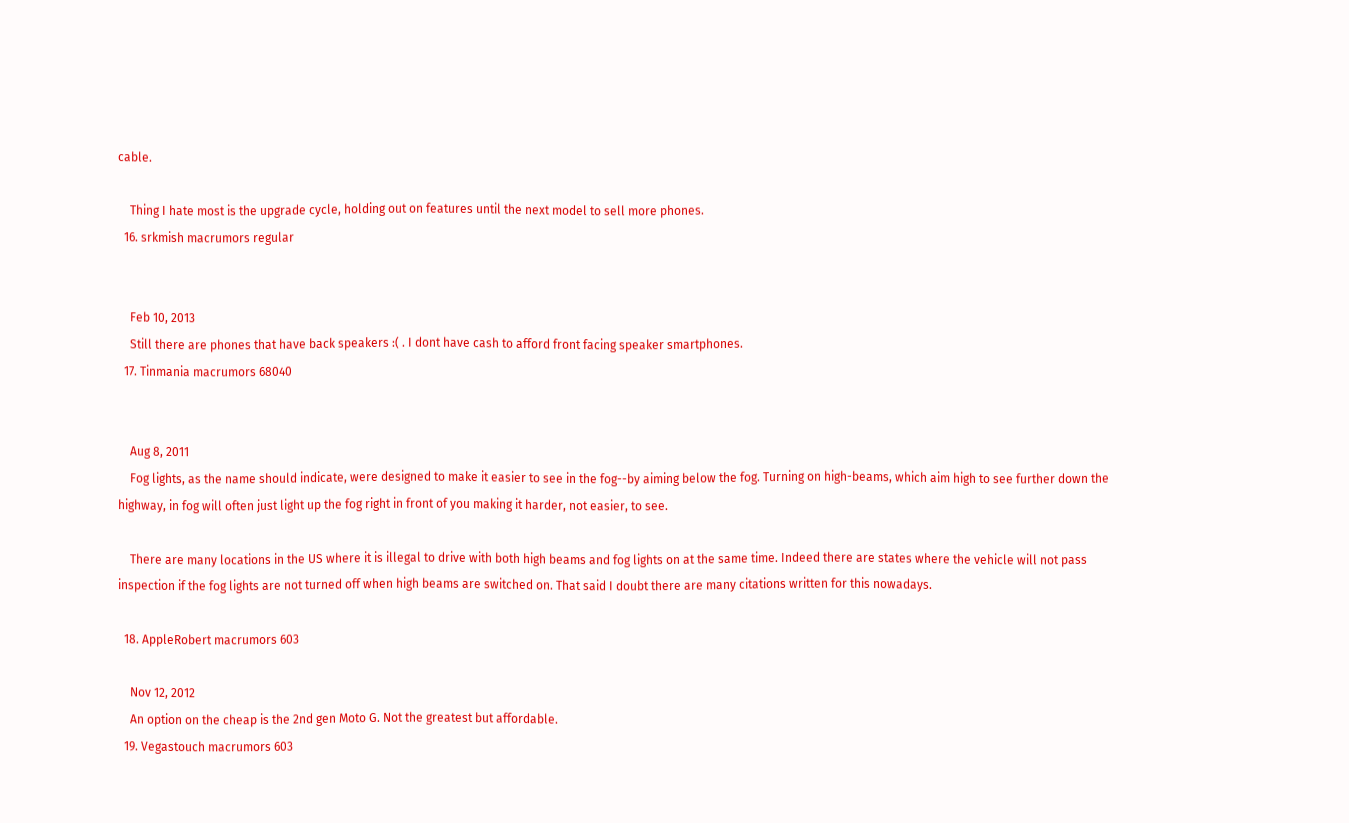cable.

    Thing I hate most is the upgrade cycle, holding out on features until the next model to sell more phones.
  16. srkmish macrumors regular


    Feb 10, 2013
    Still there are phones that have back speakers :( . I dont have cash to afford front facing speaker smartphones.
  17. Tinmania macrumors 68040


    Aug 8, 2011
    Fog lights, as the name should indicate, were designed to make it easier to see in the fog--by aiming below the fog. Turning on high-beams, which aim high to see further down the highway, in fog will often just light up the fog right in front of you making it harder, not easier, to see.

    There are many locations in the US where it is illegal to drive with both high beams and fog lights on at the same time. Indeed there are states where the vehicle will not pass inspection if the fog lights are not turned off when high beams are switched on. That said I doubt there are many citations written for this nowadays.

  18. AppleRobert macrumors 603

    Nov 12, 2012
    An option on the cheap is the 2nd gen Moto G. Not the greatest but affordable.
  19. Vegastouch macrumors 603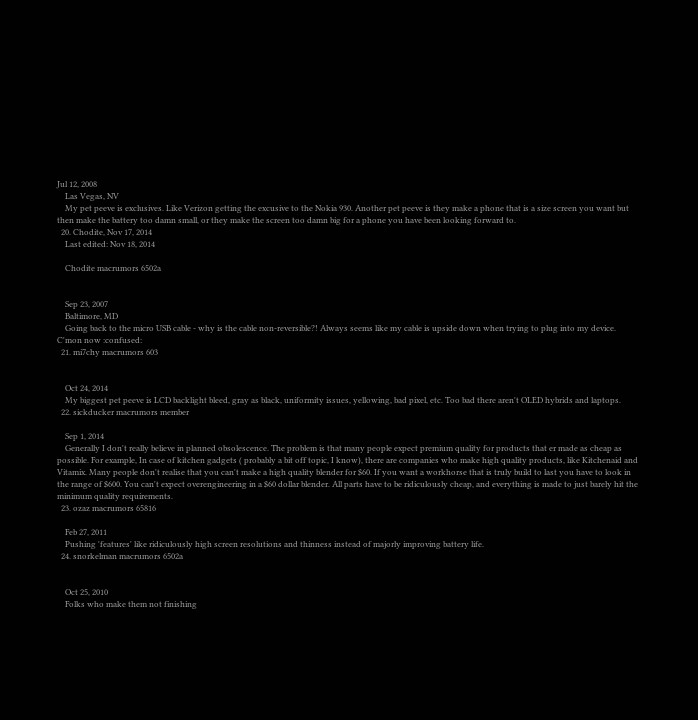Jul 12, 2008
    Las Vegas, NV
    My pet peeve is exclusives. Like Verizon getting the excusive to the Nokia 930. Another pet peeve is they make a phone that is a size screen you want but then make the battery too damn small, or they make the screen too damn big for a phone you have been looking forward to.
  20. Chodite, Nov 17, 2014
    Last edited: Nov 18, 2014

    Chodite macrumors 6502a


    Sep 23, 2007
    Baltimore, MD
    Going back to the micro USB cable - why is the cable non-reversible?! Always seems like my cable is upside down when trying to plug into my device. C'mon now :confused:
  21. mi7chy macrumors 603


    Oct 24, 2014
    My biggest pet peeve is LCD backlight bleed, gray as black, uniformity issues, yellowing, bad pixel, etc. Too bad there aren't OLED hybrids and laptops.
  22. sickducker macrumors member

    Sep 1, 2014
    Generally I don't really believe in planned obsolescence. The problem is that many people expect premium quality for products that er made as cheap as possible. For example, In case of kitchen gadgets ( probably a bit off topic, I know), there are companies who make high quality products, like Kitchenaid and Vitamix. Many people don't realise that you can't make a high quality blender for $60. If you want a workhorse that is truly build to last you have to look in the range of $600. You can't expect overengineering in a $60 dollar blender. All parts have to be ridiculously cheap, and everything is made to just barely hit the minimum quality requirements.
  23. ozaz macrumors 65816

    Feb 27, 2011
    Pushing 'features' like ridiculously high screen resolutions and thinness instead of majorly improving battery life.
  24. snorkelman macrumors 6502a


    Oct 25, 2010
    Folks who make them not finishing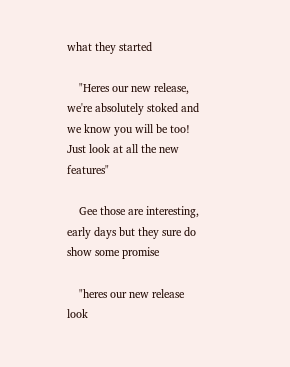what they started

    "Heres our new release, we're absolutely stoked and we know you will be too! Just look at all the new features"

    Gee those are interesting, early days but they sure do show some promise

    "heres our new release look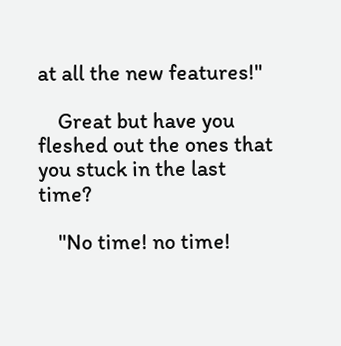at all the new features!"

    Great but have you fleshed out the ones that you stuck in the last time?

    "No time! no time!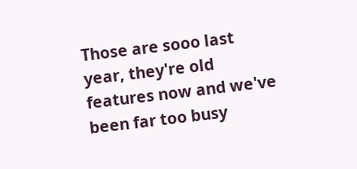Those are sooo last year, they're old features now and we've been far too busy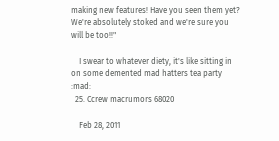making new features! Have you seen them yet? We're absolutely stoked and we're sure you will be too!!"

    I swear to whatever diety, it's like sitting in on some demented mad hatters tea party :mad:
  25. Ccrew macrumors 68020

    Feb 28, 2011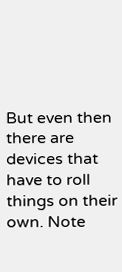But even then there are devices that have to roll things on their own. Note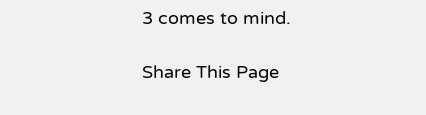3 comes to mind.

Share This Page